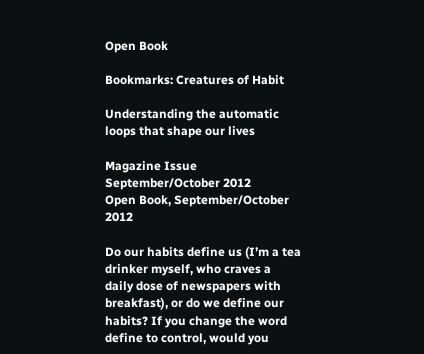Open Book

Bookmarks: Creatures of Habit

Understanding the automatic loops that shape our lives

Magazine Issue
September/October 2012
Open Book, September/October 2012

Do our habits define us (I’m a tea drinker myself, who craves a daily dose of newspapers with breakfast), or do we define our habits? If you change the word define to control, would you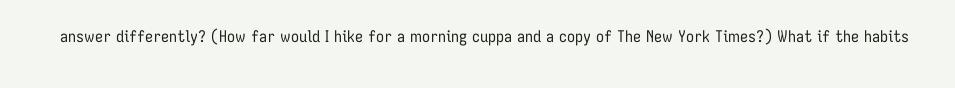answer differently? (How far would I hike for a morning cuppa and a copy of The New York Times?) What if the habits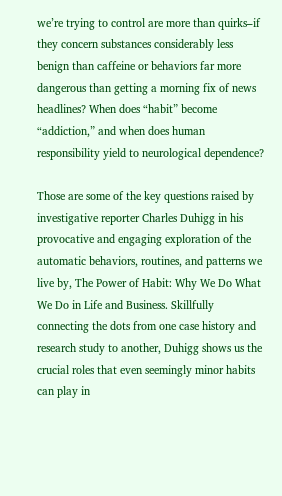we’re trying to control are more than quirks–if they concern substances considerably less benign than caffeine or behaviors far more dangerous than getting a morning fix of news headlines? When does “habit” become “addiction,” and when does human responsibility yield to neurological dependence?

Those are some of the key questions raised by investigative reporter Charles Duhigg in his provocative and engaging exploration of the automatic behaviors, routines, and patterns we live by, The Power of Habit: Why We Do What We Do in Life and Business. Skillfully connecting the dots from one case history and research study to another, Duhigg shows us the crucial roles that even seemingly minor habits can play in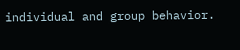individual and group behavior.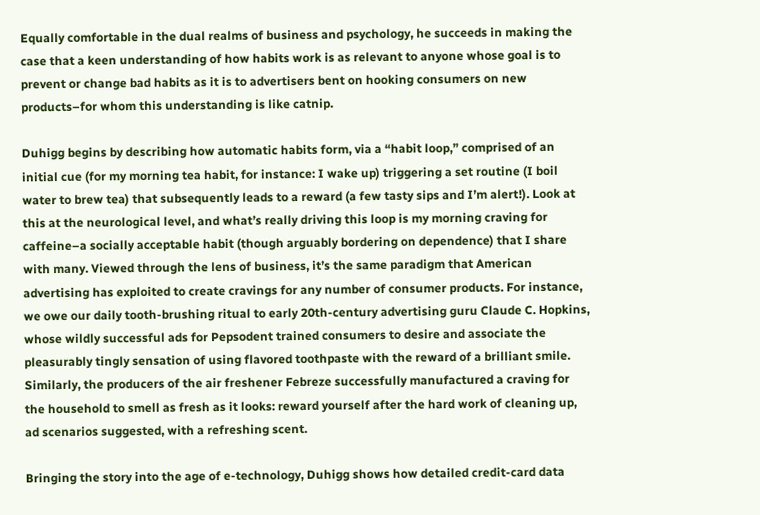Equally comfortable in the dual realms of business and psychology, he succeeds in making the case that a keen understanding of how habits work is as relevant to anyone whose goal is to prevent or change bad habits as it is to advertisers bent on hooking consumers on new products–for whom this understanding is like catnip.

Duhigg begins by describing how automatic habits form, via a “habit loop,” comprised of an initial cue (for my morning tea habit, for instance: I wake up) triggering a set routine (I boil water to brew tea) that subsequently leads to a reward (a few tasty sips and I’m alert!). Look at this at the neurological level, and what’s really driving this loop is my morning craving for caffeine–a socially acceptable habit (though arguably bordering on dependence) that I share with many. Viewed through the lens of business, it’s the same paradigm that American advertising has exploited to create cravings for any number of consumer products. For instance, we owe our daily tooth-brushing ritual to early 20th-century advertising guru Claude C. Hopkins, whose wildly successful ads for Pepsodent trained consumers to desire and associate the pleasurably tingly sensation of using flavored toothpaste with the reward of a brilliant smile. Similarly, the producers of the air freshener Febreze successfully manufactured a craving for the household to smell as fresh as it looks: reward yourself after the hard work of cleaning up, ad scenarios suggested, with a refreshing scent.

Bringing the story into the age of e-technology, Duhigg shows how detailed credit-card data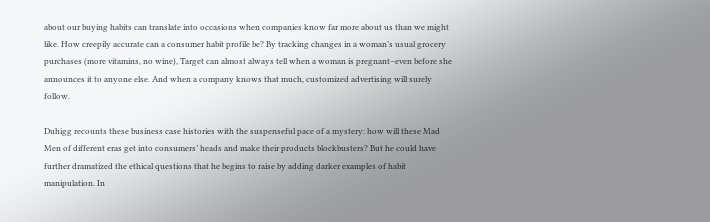about our buying habits can translate into occasions when companies know far more about us than we might like. How creepily accurate can a consumer habit profile be? By tracking changes in a woman’s usual grocery purchases (more vitamins, no wine), Target can almost always tell when a woman is pregnant–even before she announces it to anyone else. And when a company knows that much, customized advertising will surely follow.

Duhigg recounts these business case histories with the suspenseful pace of a mystery: how will these Mad Men of different eras get into consumers’ heads and make their products blockbusters? But he could have further dramatized the ethical questions that he begins to raise by adding darker examples of habit manipulation. In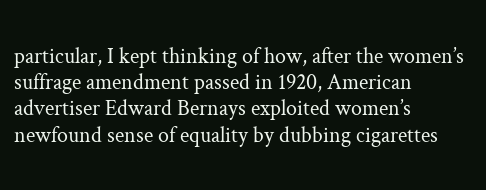particular, I kept thinking of how, after the women’s suffrage amendment passed in 1920, American advertiser Edward Bernays exploited women’s newfound sense of equality by dubbing cigarettes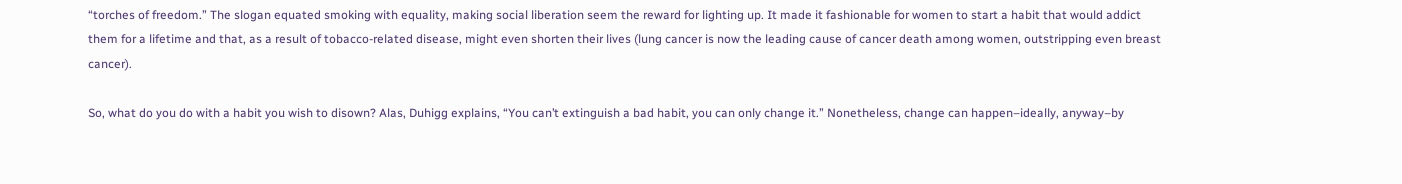“torches of freedom.” The slogan equated smoking with equality, making social liberation seem the reward for lighting up. It made it fashionable for women to start a habit that would addict them for a lifetime and that, as a result of tobacco-related disease, might even shorten their lives (lung cancer is now the leading cause of cancer death among women, outstripping even breast cancer).

So, what do you do with a habit you wish to disown? Alas, Duhigg explains, “You can’t extinguish a bad habit, you can only change it.” Nonetheless, change can happen–ideally, anyway–by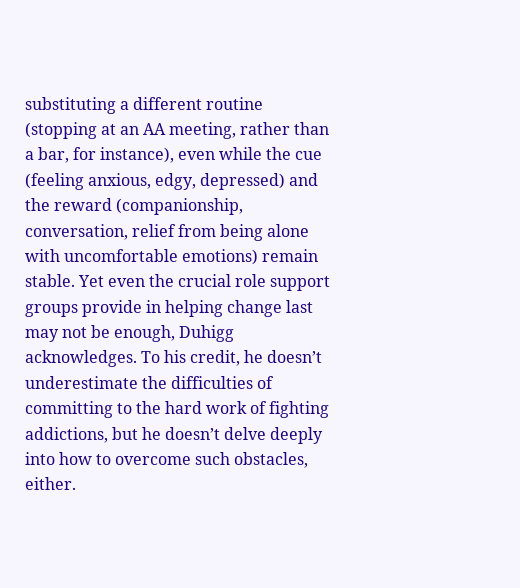substituting a different routine (stopping at an AA meeting, rather than a bar, for instance), even while the cue (feeling anxious, edgy, depressed) and the reward (companionship, conversation, relief from being alone with uncomfortable emotions) remain stable. Yet even the crucial role support groups provide in helping change last may not be enough, Duhigg acknowledges. To his credit, he doesn’t underestimate the difficulties of committing to the hard work of fighting addictions, but he doesn’t delve deeply into how to overcome such obstacles, either.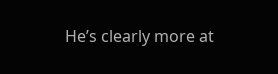He’s clearly more at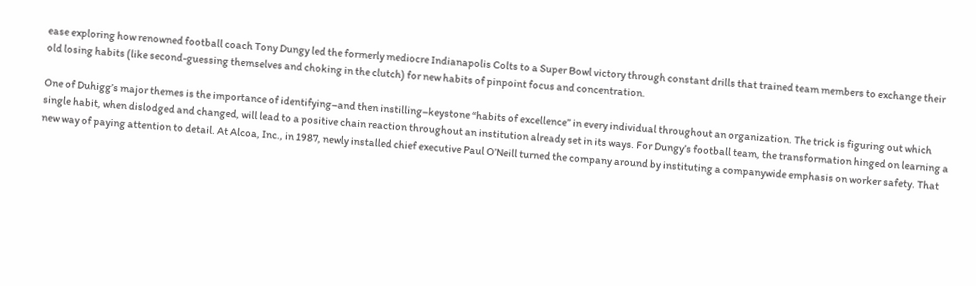ease exploring how renowned football coach Tony Dungy led the formerly mediocre Indianapolis Colts to a Super Bowl victory through constant drills that trained team members to exchange their old losing habits (like second-guessing themselves and choking in the clutch) for new habits of pinpoint focus and concentration.

One of Duhigg’s major themes is the importance of identifying–and then instilling–keystone “habits of excellence” in every individual throughout an organization. The trick is figuring out which single habit, when dislodged and changed, will lead to a positive chain reaction throughout an institution already set in its ways. For Dungy’s football team, the transformation hinged on learning a new way of paying attention to detail. At Alcoa, Inc., in 1987, newly installed chief executive Paul O’Neill turned the company around by instituting a companywide emphasis on worker safety. That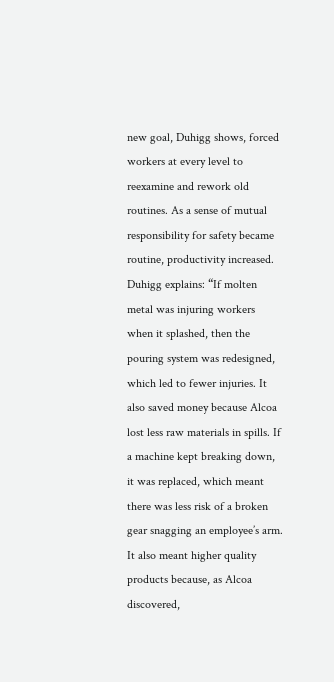new goal, Duhigg shows, forced workers at every level to reexamine and rework old routines. As a sense of mutual responsibility for safety became routine, productivity increased. Duhigg explains: “If molten metal was injuring workers when it splashed, then the pouring system was redesigned, which led to fewer injuries. It also saved money because Alcoa lost less raw materials in spills. If a machine kept breaking down, it was replaced, which meant there was less risk of a broken gear snagging an employee’s arm. It also meant higher quality products because, as Alcoa discovered,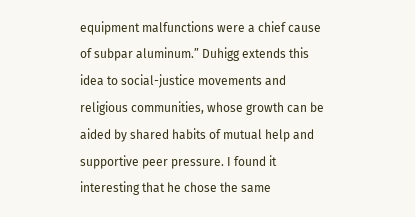equipment malfunctions were a chief cause of subpar aluminum.” Duhigg extends this idea to social-justice movements and religious communities, whose growth can be aided by shared habits of mutual help and supportive peer pressure. I found it interesting that he chose the same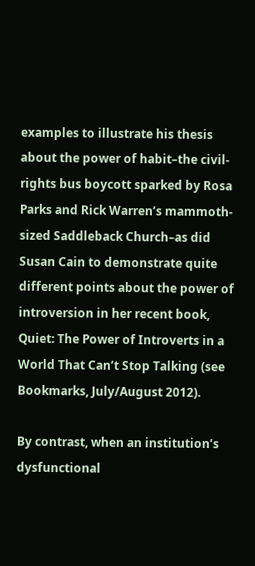examples to illustrate his thesis about the power of habit–the civil-rights bus boycott sparked by Rosa Parks and Rick Warren’s mammoth-sized Saddleback Church–as did Susan Cain to demonstrate quite different points about the power of introversion in her recent book, Quiet: The Power of Introverts in a World That Can’t Stop Talking (see Bookmarks, July/August 2012).

By contrast, when an institution’s dysfunctional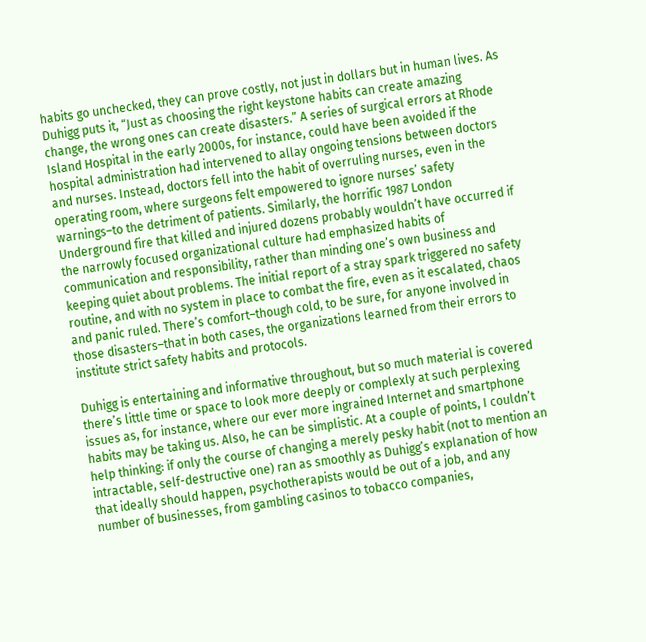habits go unchecked, they can prove costly, not just in dollars but in human lives. As Duhigg puts it, “Just as choosing the right keystone habits can create amazing change, the wrong ones can create disasters.” A series of surgical errors at Rhode Island Hospital in the early 2000s, for instance, could have been avoided if the hospital administration had intervened to allay ongoing tensions between doctors and nurses. Instead, doctors fell into the habit of overruling nurses, even in the operating room, where surgeons felt empowered to ignore nurses’ safety warnings–to the detriment of patients. Similarly, the horrific 1987 London Underground fire that killed and injured dozens probably wouldn’t have occurred if the narrowly focused organizational culture had emphasized habits of communication and responsibility, rather than minding one’s own business and keeping quiet about problems. The initial report of a stray spark triggered no safety routine, and with no system in place to combat the fire, even as it escalated, chaos and panic ruled. There’s comfort–though cold, to be sure, for anyone involved in those disasters–that in both cases, the organizations learned from their errors to institute strict safety habits and protocols.

Duhigg is entertaining and informative throughout, but so much material is covered there’s little time or space to look more deeply or complexly at such perplexing issues as, for instance, where our ever more ingrained Internet and smartphone habits may be taking us. Also, he can be simplistic. At a couple of points, I couldn’t help thinking: if only the course of changing a merely pesky habit (not to mention an intractable, self-destructive one) ran as smoothly as Duhigg’s explanation of how that ideally should happen, psychotherapists would be out of a job, and any number of businesses, from gambling casinos to tobacco companies,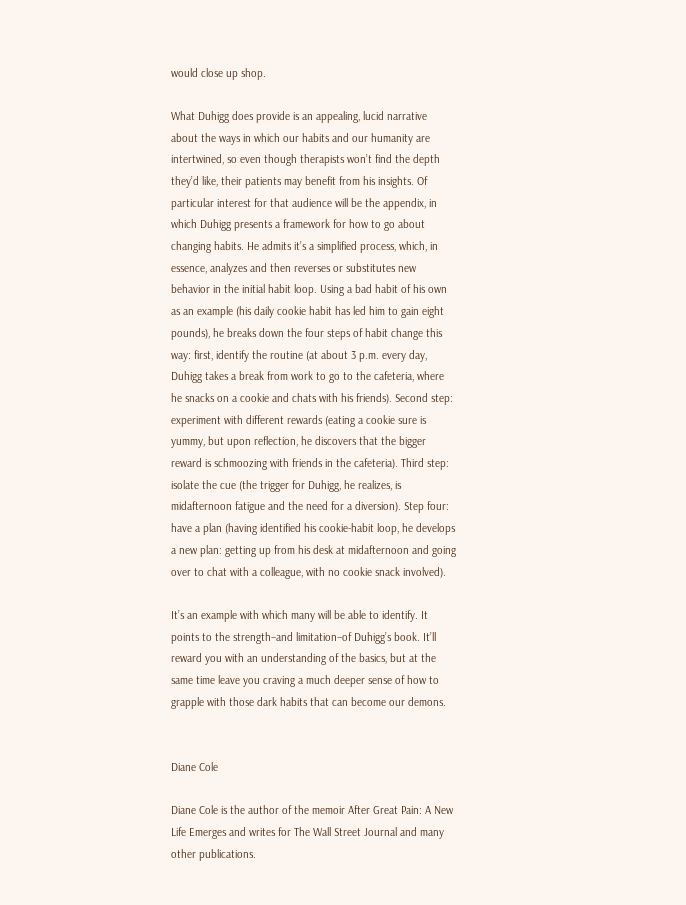would close up shop.

What Duhigg does provide is an appealing, lucid narrative about the ways in which our habits and our humanity are intertwined, so even though therapists won’t find the depth they’d like, their patients may benefit from his insights. Of particular interest for that audience will be the appendix, in which Duhigg presents a framework for how to go about changing habits. He admits it’s a simplified process, which, in essence, analyzes and then reverses or substitutes new behavior in the initial habit loop. Using a bad habit of his own as an example (his daily cookie habit has led him to gain eight pounds), he breaks down the four steps of habit change this way: first, identify the routine (at about 3 p.m. every day, Duhigg takes a break from work to go to the cafeteria, where he snacks on a cookie and chats with his friends). Second step: experiment with different rewards (eating a cookie sure is yummy, but upon reflection, he discovers that the bigger reward is schmoozing with friends in the cafeteria). Third step: isolate the cue (the trigger for Duhigg, he realizes, is midafternoon fatigue and the need for a diversion). Step four: have a plan (having identified his cookie-habit loop, he develops a new plan: getting up from his desk at midafternoon and going over to chat with a colleague, with no cookie snack involved).

It’s an example with which many will be able to identify. It points to the strength–and limitation–of Duhigg’s book. It’ll reward you with an understanding of the basics, but at the same time leave you craving a much deeper sense of how to grapple with those dark habits that can become our demons.


Diane Cole

Diane Cole is the author of the memoir After Great Pain: A New Life Emerges and writes for The Wall Street Journal and many other publications.